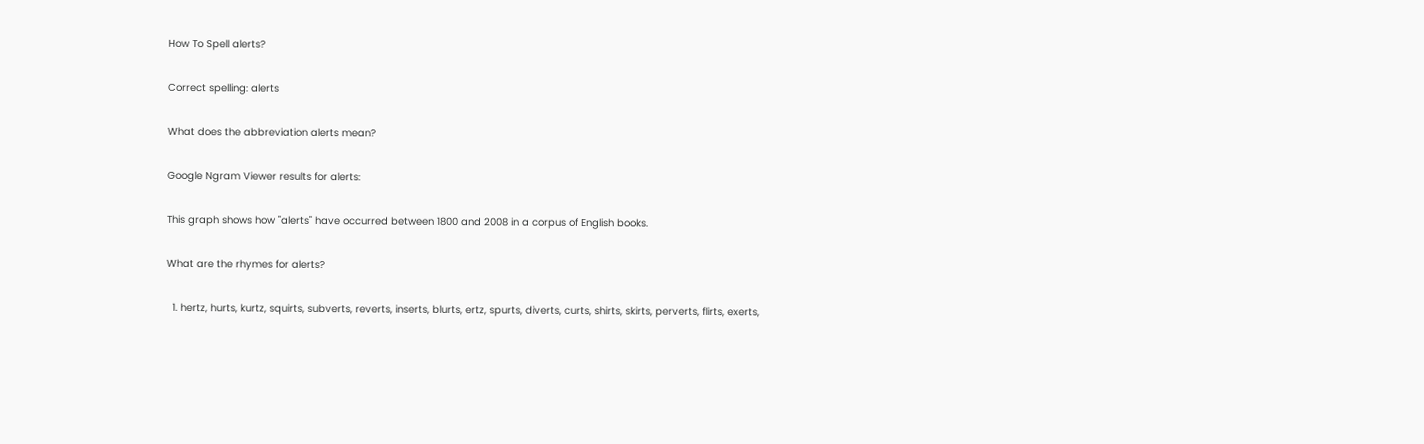How To Spell alerts?

Correct spelling: alerts

What does the abbreviation alerts mean?

Google Ngram Viewer results for alerts:

This graph shows how "alerts" have occurred between 1800 and 2008 in a corpus of English books.

What are the rhymes for alerts?

  1. hertz, hurts, kurtz, squirts, subverts, reverts, inserts, blurts, ertz, spurts, diverts, curts, shirts, skirts, perverts, flirts, exerts,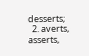desserts;
  2. averts, asserts,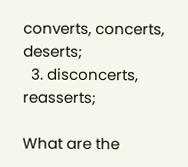converts, concerts, deserts;
  3. disconcerts, reasserts;

What are the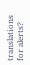translations for alerts?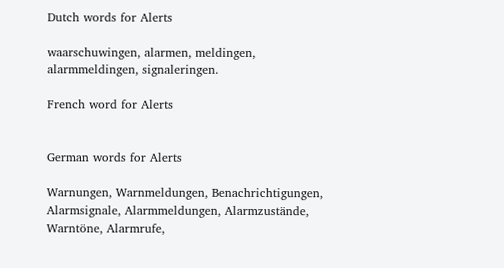Dutch words for Alerts

waarschuwingen, alarmen, meldingen, alarmmeldingen, signaleringen.

French word for Alerts


German words for Alerts

Warnungen, Warnmeldungen, Benachrichtigungen, Alarmsignale, Alarmmeldungen, Alarmzustände, Warntöne, Alarmrufe,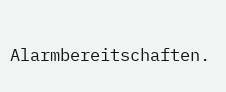Alarmbereitschaften.